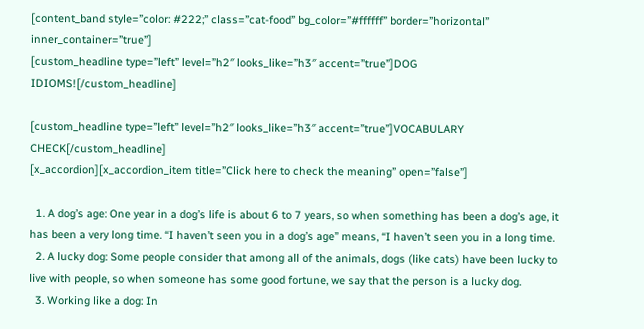[content_band style=”color: #222;” class=”cat-food” bg_color=”#ffffff” border=”horizontal” inner_container=”true”]
[custom_headline type=”left” level=”h2″ looks_like=”h3″ accent=”true”]DOG IDIOMS![/custom_headline]

[custom_headline type=”left” level=”h2″ looks_like=”h3″ accent=”true”]VOCABULARY CHECK[/custom_headline]
[x_accordion][x_accordion_item title=”Click here to check the meaning” open=”false”]

  1. A dog’s age: One year in a dog’s life is about 6 to 7 years, so when something has been a dog’s age, it has been a very long time. “I haven’t seen you in a dog’s age” means, “I haven’t seen you in a long time.
  2. A lucky dog: Some people consider that among all of the animals, dogs (like cats) have been lucky to live with people, so when someone has some good fortune, we say that the person is a lucky dog.
  3. Working like a dog: In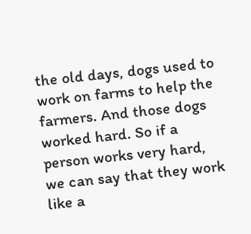the old days, dogs used to work on farms to help the farmers. And those dogs worked hard. So if a person works very hard, we can say that they work like a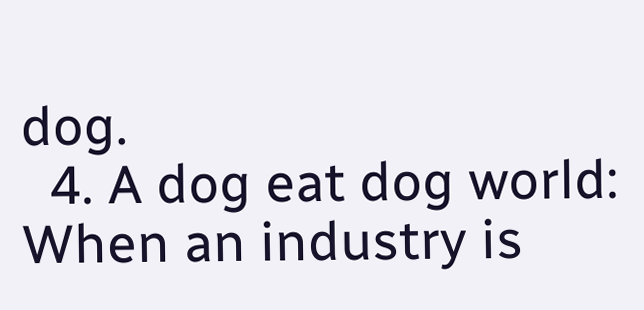dog.
  4. A dog eat dog world: When an industry is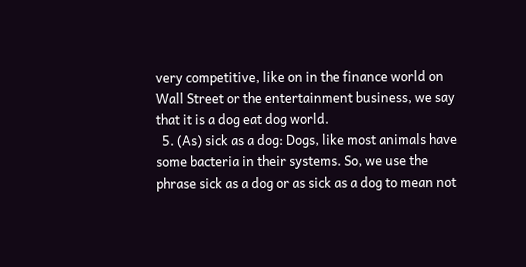very competitive, like on in the finance world on Wall Street or the entertainment business, we say that it is a dog eat dog world.
  5. (As) sick as a dog: Dogs, like most animals have some bacteria in their systems. So, we use the phrase sick as a dog or as sick as a dog to mean not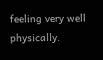feeling very well physically.